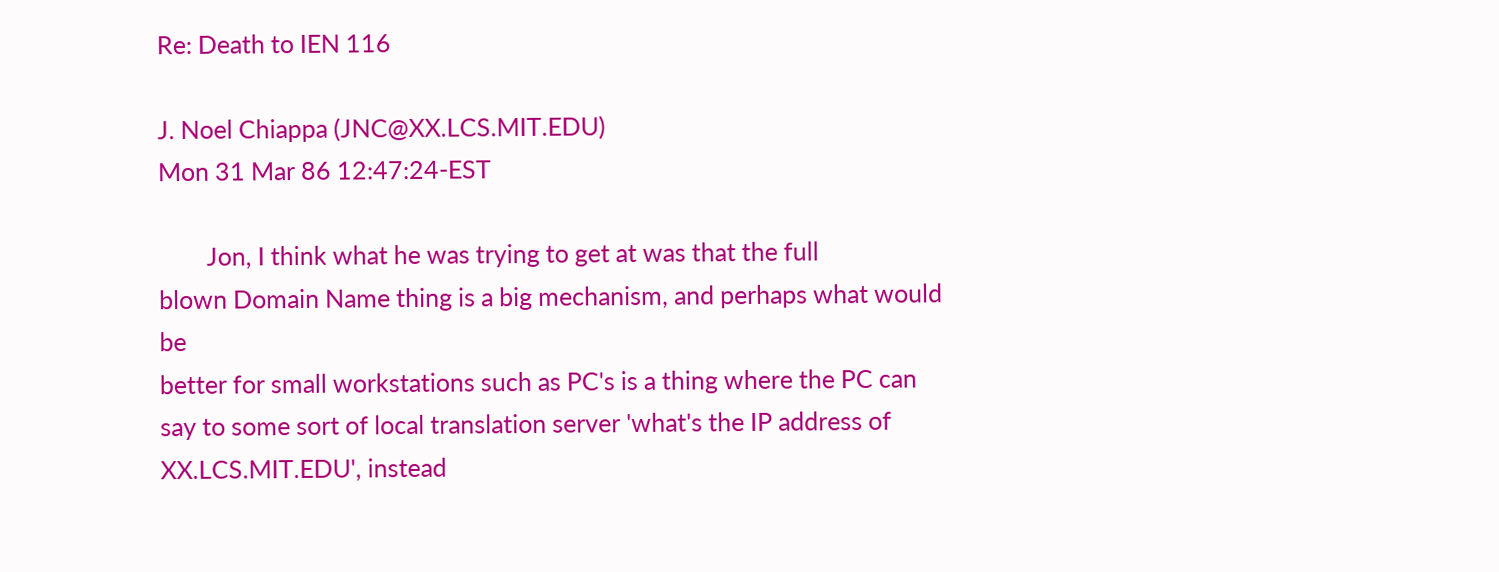Re: Death to IEN 116

J. Noel Chiappa (JNC@XX.LCS.MIT.EDU)
Mon 31 Mar 86 12:47:24-EST

        Jon, I think what he was trying to get at was that the full
blown Domain Name thing is a big mechanism, and perhaps what would be
better for small workstations such as PC's is a thing where the PC can
say to some sort of local translation server 'what's the IP address of
XX.LCS.MIT.EDU', instead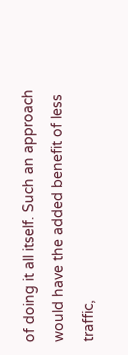of doing it all itself. Such an approach
would have the added benefit of less traffic,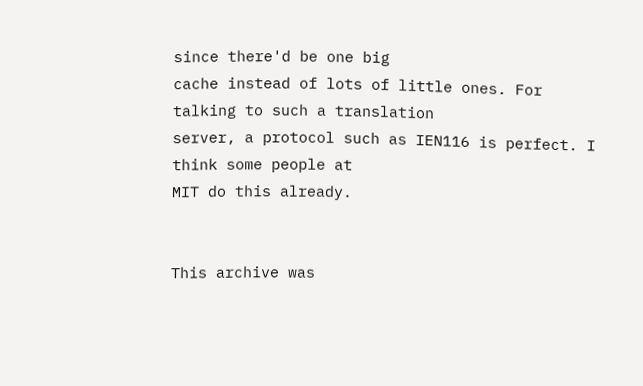since there'd be one big
cache instead of lots of little ones. For talking to such a translation
server, a protocol such as IEN116 is perfect. I think some people at
MIT do this already.


This archive was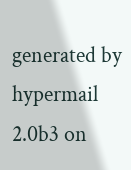generated by hypermail 2.0b3 on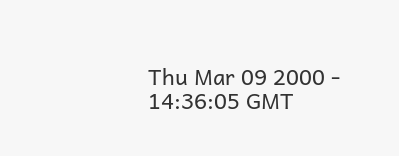Thu Mar 09 2000 - 14:36:05 GMT